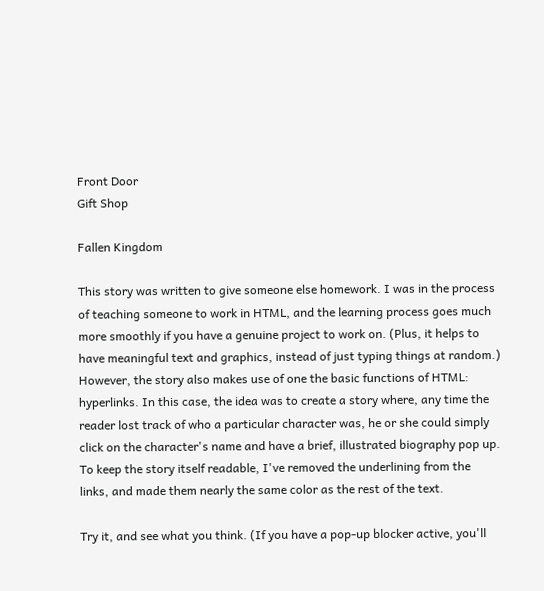Front Door
Gift Shop

Fallen Kingdom

This story was written to give someone else homework. I was in the process of teaching someone to work in HTML, and the learning process goes much more smoothly if you have a genuine project to work on. (Plus, it helps to have meaningful text and graphics, instead of just typing things at random.) However, the story also makes use of one the basic functions of HTML: hyperlinks. In this case, the idea was to create a story where, any time the reader lost track of who a particular character was, he or she could simply click on the character's name and have a brief, illustrated biography pop up. To keep the story itself readable, I've removed the underlining from the links, and made them nearly the same color as the rest of the text.

Try it, and see what you think. (If you have a pop-up blocker active, you'll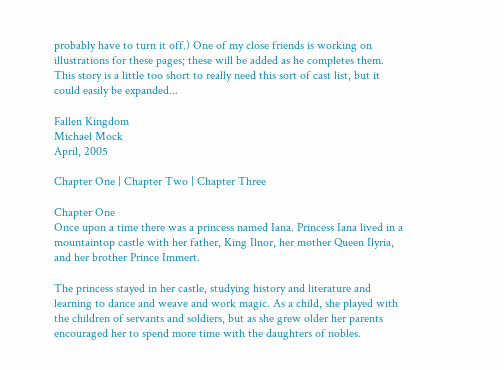probably have to turn it off.) One of my close friends is working on illustrations for these pages; these will be added as he completes them. This story is a little too short to really need this sort of cast list, but it could easily be expanded...

Fallen Kingdom
Michael Mock
April, 2005

Chapter One | Chapter Two | Chapter Three

Chapter One
Once upon a time there was a princess named Iana. Princess Iana lived in a mountaintop castle with her father, King Ilnor, her mother Queen Ilyria, and her brother Prince Immert.

The princess stayed in her castle, studying history and literature and learning to dance and weave and work magic. As a child, she played with the children of servants and soldiers, but as she grew older her parents encouraged her to spend more time with the daughters of nobles.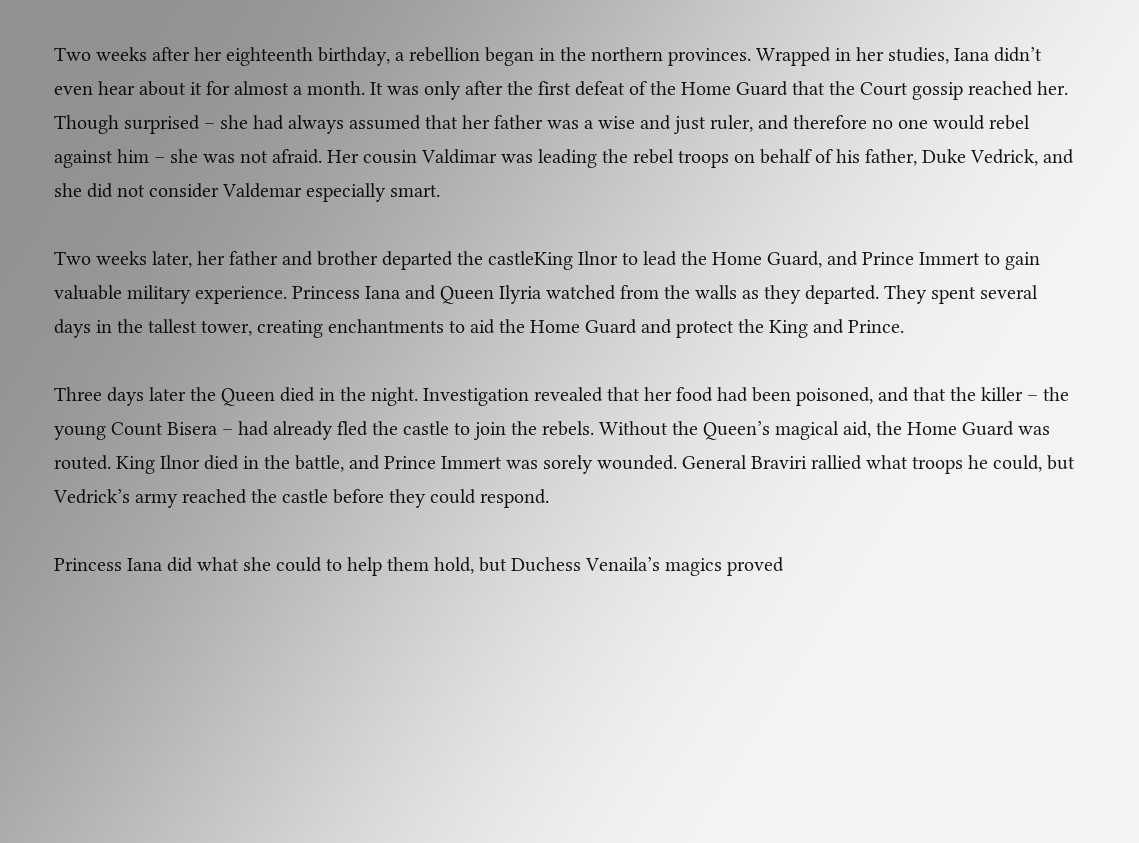Two weeks after her eighteenth birthday, a rebellion began in the northern provinces. Wrapped in her studies, Iana didn’t even hear about it for almost a month. It was only after the first defeat of the Home Guard that the Court gossip reached her. Though surprised – she had always assumed that her father was a wise and just ruler, and therefore no one would rebel against him – she was not afraid. Her cousin Valdimar was leading the rebel troops on behalf of his father, Duke Vedrick, and she did not consider Valdemar especially smart.

Two weeks later, her father and brother departed the castleKing Ilnor to lead the Home Guard, and Prince Immert to gain valuable military experience. Princess Iana and Queen Ilyria watched from the walls as they departed. They spent several days in the tallest tower, creating enchantments to aid the Home Guard and protect the King and Prince.

Three days later the Queen died in the night. Investigation revealed that her food had been poisoned, and that the killer – the young Count Bisera – had already fled the castle to join the rebels. Without the Queen’s magical aid, the Home Guard was routed. King Ilnor died in the battle, and Prince Immert was sorely wounded. General Braviri rallied what troops he could, but Vedrick’s army reached the castle before they could respond.

Princess Iana did what she could to help them hold, but Duchess Venaila’s magics proved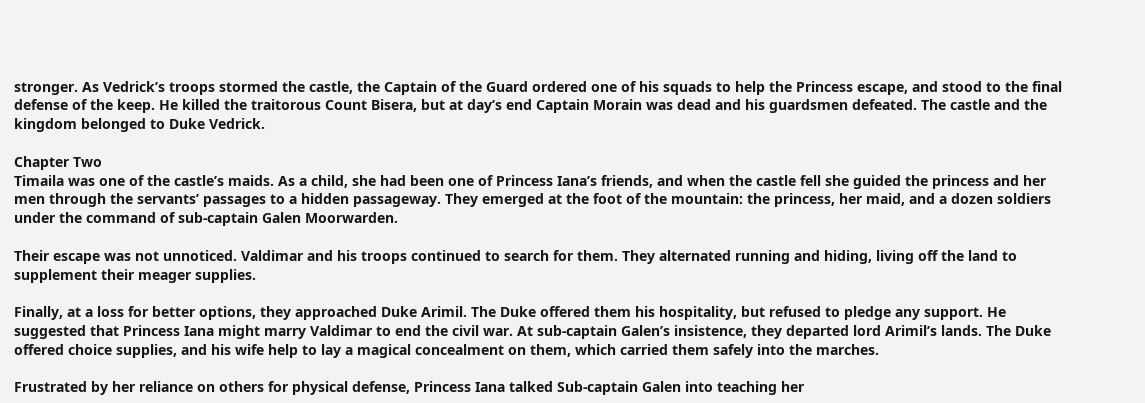stronger. As Vedrick’s troops stormed the castle, the Captain of the Guard ordered one of his squads to help the Princess escape, and stood to the final defense of the keep. He killed the traitorous Count Bisera, but at day’s end Captain Morain was dead and his guardsmen defeated. The castle and the kingdom belonged to Duke Vedrick.

Chapter Two
Timaila was one of the castle’s maids. As a child, she had been one of Princess Iana’s friends, and when the castle fell she guided the princess and her men through the servants’ passages to a hidden passageway. They emerged at the foot of the mountain: the princess, her maid, and a dozen soldiers under the command of sub-captain Galen Moorwarden.

Their escape was not unnoticed. Valdimar and his troops continued to search for them. They alternated running and hiding, living off the land to supplement their meager supplies.

Finally, at a loss for better options, they approached Duke Arimil. The Duke offered them his hospitality, but refused to pledge any support. He suggested that Princess Iana might marry Valdimar to end the civil war. At sub-captain Galen’s insistence, they departed lord Arimil’s lands. The Duke offered choice supplies, and his wife help to lay a magical concealment on them, which carried them safely into the marches.

Frustrated by her reliance on others for physical defense, Princess Iana talked Sub-captain Galen into teaching her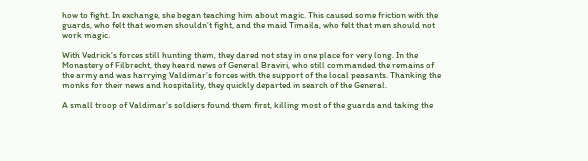how to fight. In exchange, she began teaching him about magic. This caused some friction with the guards, who felt that women shouldn’t fight, and the maid Timaila, who felt that men should not work magic.

With Vedrick’s forces still hunting them, they dared not stay in one place for very long. In the Monastery of Filbrecht, they heard news of General Braviri, who still commanded the remains of the army and was harrying Valdimar’s forces with the support of the local peasants. Thanking the monks for their news and hospitality, they quickly departed in search of the General.

A small troop of Valdimar’s soldiers found them first, killing most of the guards and taking the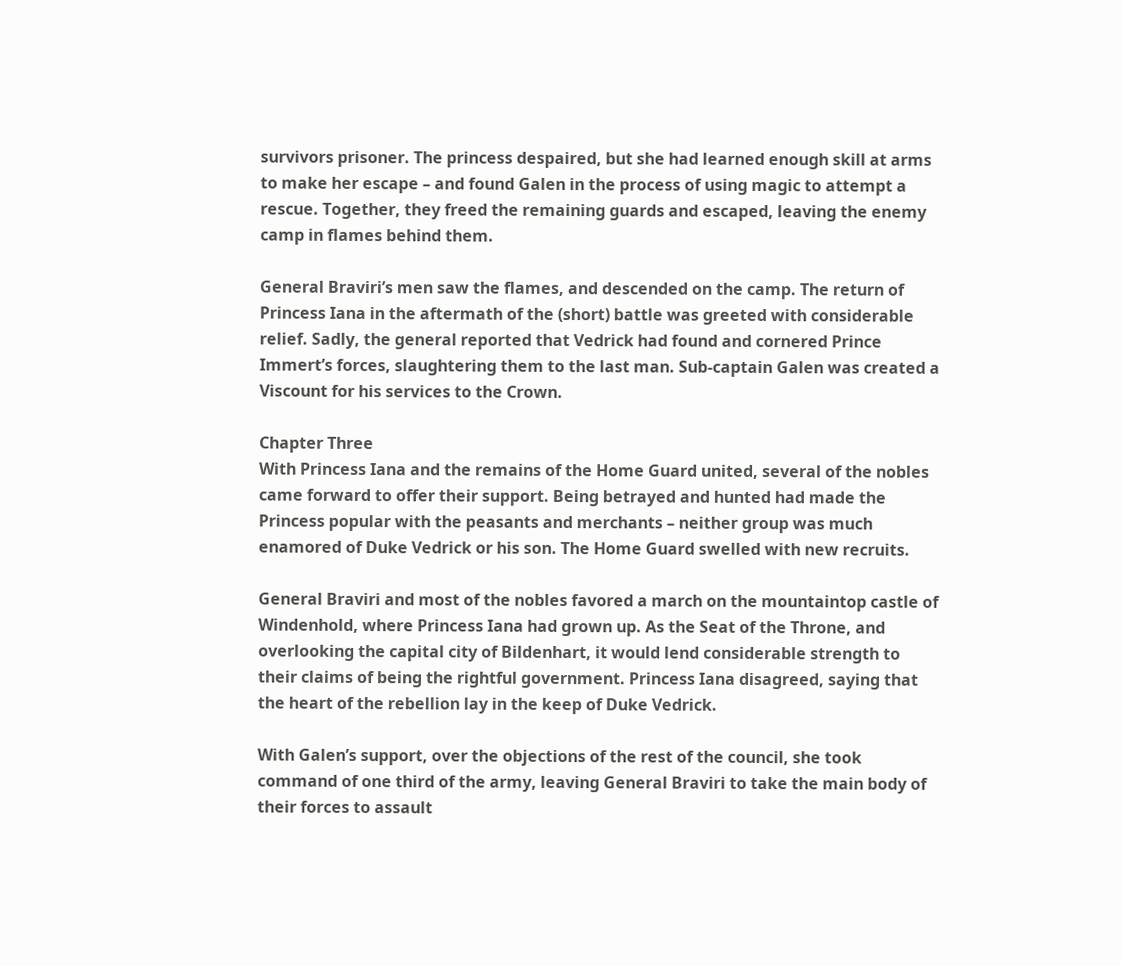survivors prisoner. The princess despaired, but she had learned enough skill at arms to make her escape – and found Galen in the process of using magic to attempt a rescue. Together, they freed the remaining guards and escaped, leaving the enemy camp in flames behind them.

General Braviri’s men saw the flames, and descended on the camp. The return of Princess Iana in the aftermath of the (short) battle was greeted with considerable relief. Sadly, the general reported that Vedrick had found and cornered Prince Immert’s forces, slaughtering them to the last man. Sub-captain Galen was created a Viscount for his services to the Crown.

Chapter Three
With Princess Iana and the remains of the Home Guard united, several of the nobles came forward to offer their support. Being betrayed and hunted had made the Princess popular with the peasants and merchants – neither group was much enamored of Duke Vedrick or his son. The Home Guard swelled with new recruits.

General Braviri and most of the nobles favored a march on the mountaintop castle of Windenhold, where Princess Iana had grown up. As the Seat of the Throne, and overlooking the capital city of Bildenhart, it would lend considerable strength to their claims of being the rightful government. Princess Iana disagreed, saying that the heart of the rebellion lay in the keep of Duke Vedrick.

With Galen’s support, over the objections of the rest of the council, she took command of one third of the army, leaving General Braviri to take the main body of their forces to assault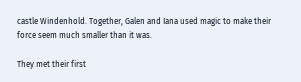castle Windenhold. Together, Galen and Iana used magic to make their force seem much smaller than it was.

They met their first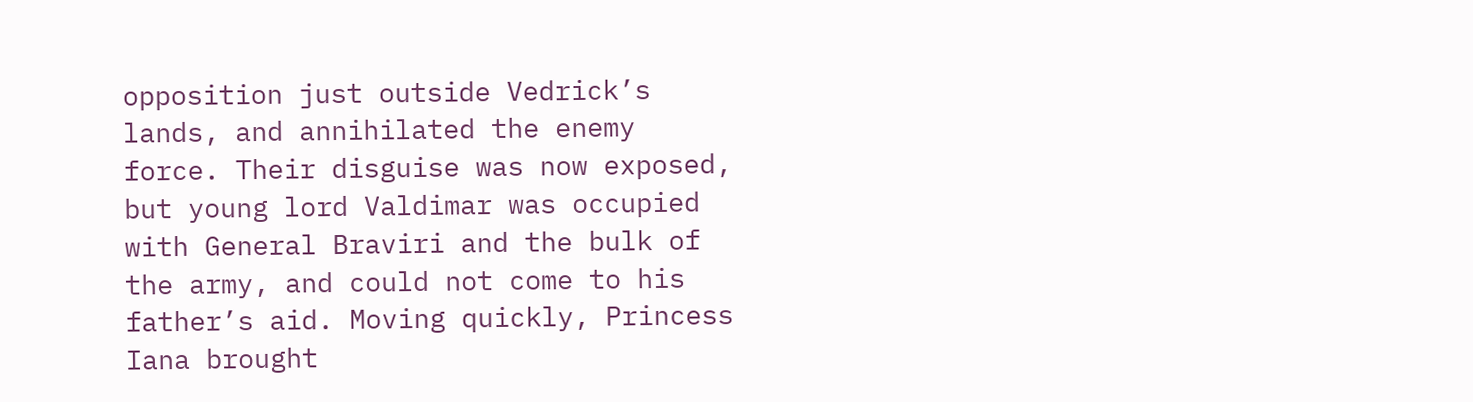opposition just outside Vedrick’s lands, and annihilated the enemy force. Their disguise was now exposed, but young lord Valdimar was occupied with General Braviri and the bulk of the army, and could not come to his father’s aid. Moving quickly, Princess Iana brought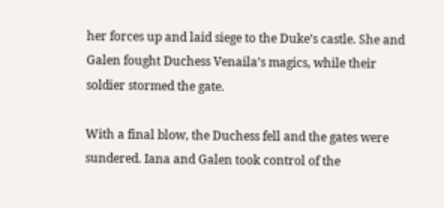her forces up and laid siege to the Duke’s castle. She and Galen fought Duchess Venaila’s magics, while their soldier stormed the gate.

With a final blow, the Duchess fell and the gates were sundered. Iana and Galen took control of the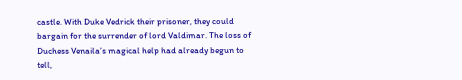castle. With Duke Vedrick their prisoner, they could bargain for the surrender of lord Valdimar. The loss of Duchess Venaila’s magical help had already begun to tell,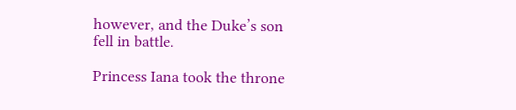however, and the Duke’s son fell in battle.

Princess Iana took the throne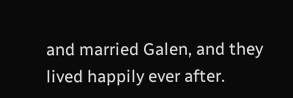and married Galen, and they lived happily ever after.